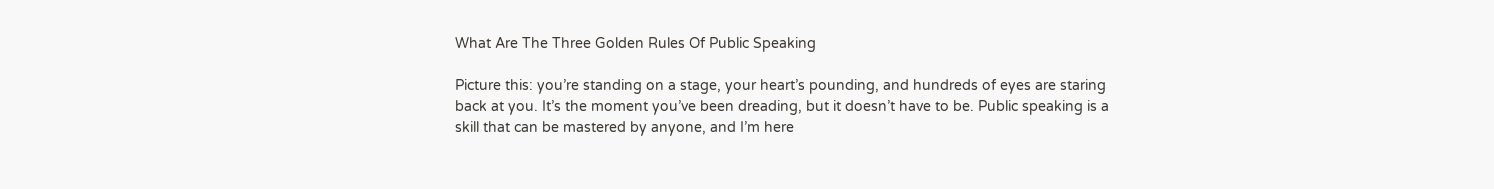What Are The Three Golden Rules Of Public Speaking

Picture this: you’re standing on a stage, your heart’s pounding, and hundreds of eyes are staring back at you. It’s the moment you’ve been dreading, but it doesn’t have to be. Public speaking is a skill that can be mastered by anyone, and I’m here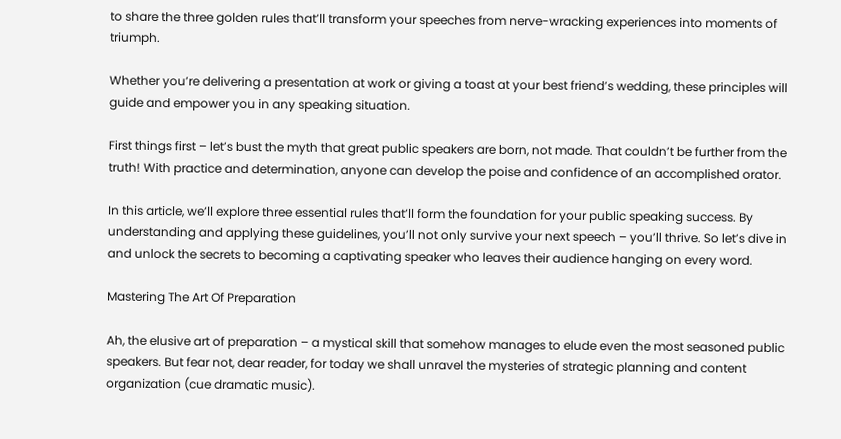to share the three golden rules that’ll transform your speeches from nerve-wracking experiences into moments of triumph.

Whether you’re delivering a presentation at work or giving a toast at your best friend’s wedding, these principles will guide and empower you in any speaking situation.

First things first – let’s bust the myth that great public speakers are born, not made. That couldn’t be further from the truth! With practice and determination, anyone can develop the poise and confidence of an accomplished orator.

In this article, we’ll explore three essential rules that’ll form the foundation for your public speaking success. By understanding and applying these guidelines, you’ll not only survive your next speech – you’ll thrive. So let’s dive in and unlock the secrets to becoming a captivating speaker who leaves their audience hanging on every word.

Mastering The Art Of Preparation

Ah, the elusive art of preparation – a mystical skill that somehow manages to elude even the most seasoned public speakers. But fear not, dear reader, for today we shall unravel the mysteries of strategic planning and content organization (cue dramatic music).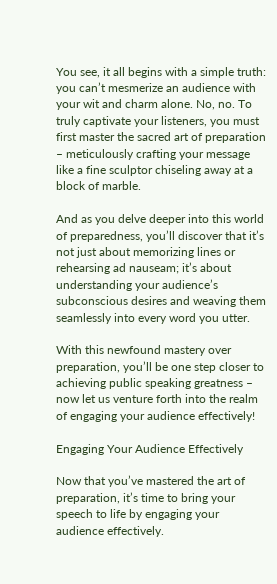You see, it all begins with a simple truth: you can’t mesmerize an audience with your wit and charm alone. No, no. To truly captivate your listeners, you must first master the sacred art of preparation – meticulously crafting your message like a fine sculptor chiseling away at a block of marble.

And as you delve deeper into this world of preparedness, you’ll discover that it’s not just about memorizing lines or rehearsing ad nauseam; it’s about understanding your audience’s subconscious desires and weaving them seamlessly into every word you utter.

With this newfound mastery over preparation, you’ll be one step closer to achieving public speaking greatness – now let us venture forth into the realm of engaging your audience effectively!

Engaging Your Audience Effectively

Now that you’ve mastered the art of preparation, it’s time to bring your speech to life by engaging your audience effectively.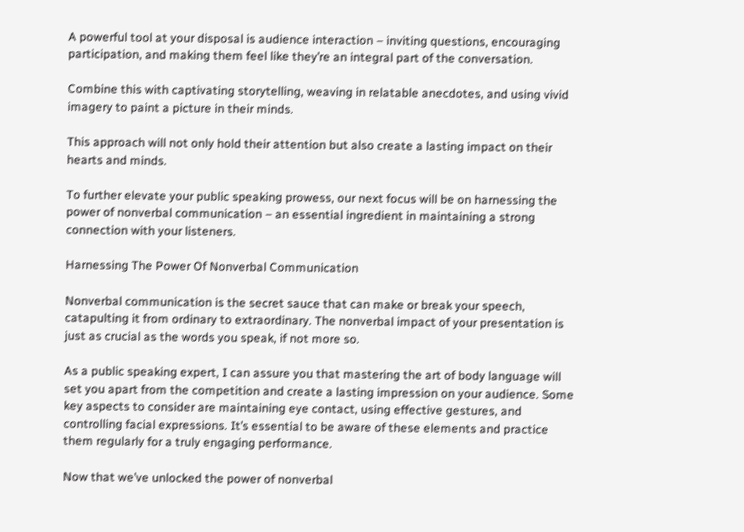A powerful tool at your disposal is audience interaction – inviting questions, encouraging participation, and making them feel like they’re an integral part of the conversation.

Combine this with captivating storytelling, weaving in relatable anecdotes, and using vivid imagery to paint a picture in their minds.

This approach will not only hold their attention but also create a lasting impact on their hearts and minds.

To further elevate your public speaking prowess, our next focus will be on harnessing the power of nonverbal communication – an essential ingredient in maintaining a strong connection with your listeners.

Harnessing The Power Of Nonverbal Communication

Nonverbal communication is the secret sauce that can make or break your speech, catapulting it from ordinary to extraordinary. The nonverbal impact of your presentation is just as crucial as the words you speak, if not more so.

As a public speaking expert, I can assure you that mastering the art of body language will set you apart from the competition and create a lasting impression on your audience. Some key aspects to consider are maintaining eye contact, using effective gestures, and controlling facial expressions. It’s essential to be aware of these elements and practice them regularly for a truly engaging performance.

Now that we’ve unlocked the power of nonverbal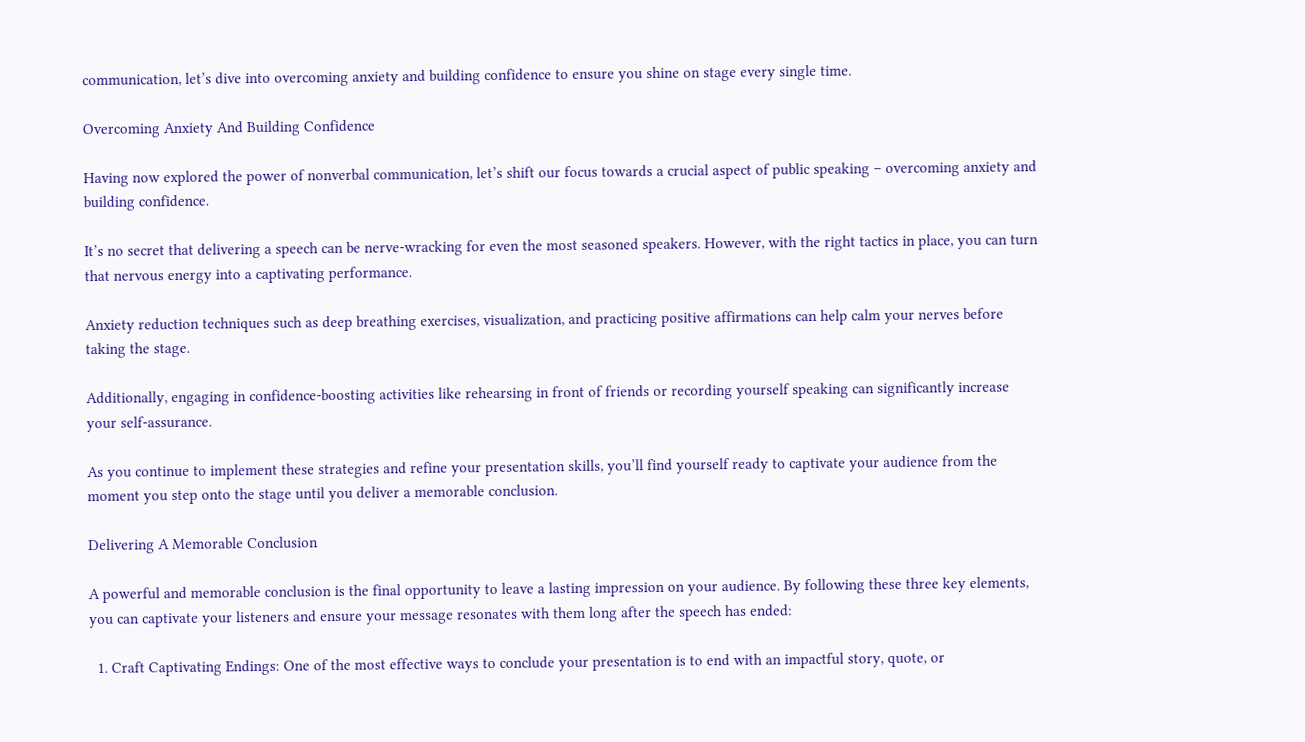communication, let’s dive into overcoming anxiety and building confidence to ensure you shine on stage every single time.

Overcoming Anxiety And Building Confidence

Having now explored the power of nonverbal communication, let’s shift our focus towards a crucial aspect of public speaking – overcoming anxiety and building confidence.

It’s no secret that delivering a speech can be nerve-wracking for even the most seasoned speakers. However, with the right tactics in place, you can turn that nervous energy into a captivating performance.

Anxiety reduction techniques such as deep breathing exercises, visualization, and practicing positive affirmations can help calm your nerves before taking the stage.

Additionally, engaging in confidence-boosting activities like rehearsing in front of friends or recording yourself speaking can significantly increase your self-assurance.

As you continue to implement these strategies and refine your presentation skills, you’ll find yourself ready to captivate your audience from the moment you step onto the stage until you deliver a memorable conclusion.

Delivering A Memorable Conclusion

A powerful and memorable conclusion is the final opportunity to leave a lasting impression on your audience. By following these three key elements, you can captivate your listeners and ensure your message resonates with them long after the speech has ended:

  1. Craft Captivating Endings: One of the most effective ways to conclude your presentation is to end with an impactful story, quote, or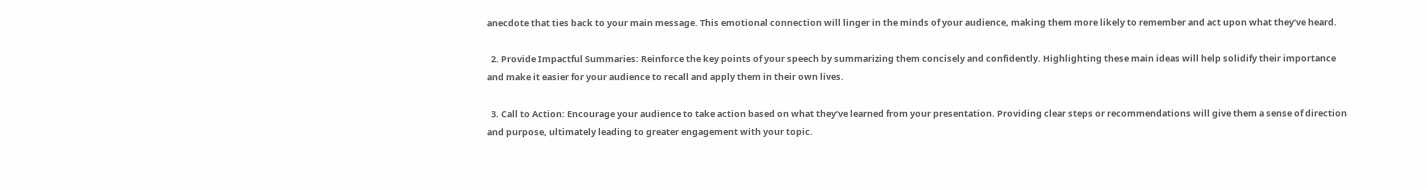anecdote that ties back to your main message. This emotional connection will linger in the minds of your audience, making them more likely to remember and act upon what they’ve heard.

  2. Provide Impactful Summaries: Reinforce the key points of your speech by summarizing them concisely and confidently. Highlighting these main ideas will help solidify their importance and make it easier for your audience to recall and apply them in their own lives.

  3. Call to Action: Encourage your audience to take action based on what they’ve learned from your presentation. Providing clear steps or recommendations will give them a sense of direction and purpose, ultimately leading to greater engagement with your topic.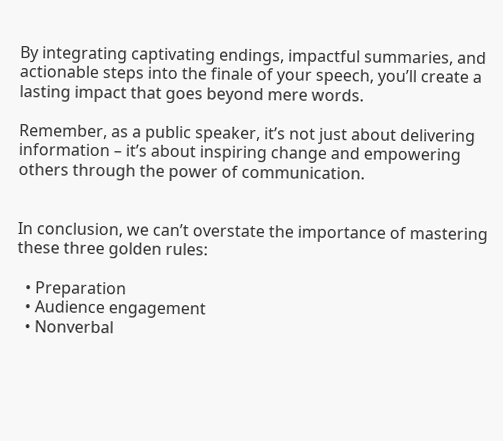By integrating captivating endings, impactful summaries, and actionable steps into the finale of your speech, you’ll create a lasting impact that goes beyond mere words.

Remember, as a public speaker, it’s not just about delivering information – it’s about inspiring change and empowering others through the power of communication.


In conclusion, we can’t overstate the importance of mastering these three golden rules:

  • Preparation
  • Audience engagement
  • Nonverbal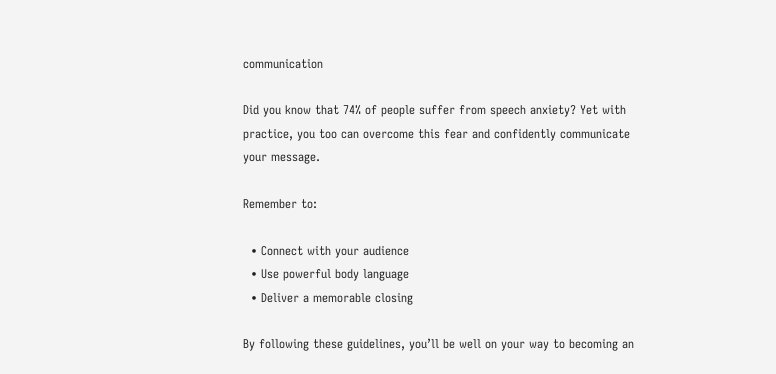communication

Did you know that 74% of people suffer from speech anxiety? Yet with practice, you too can overcome this fear and confidently communicate your message.

Remember to:

  • Connect with your audience
  • Use powerful body language
  • Deliver a memorable closing

By following these guidelines, you’ll be well on your way to becoming an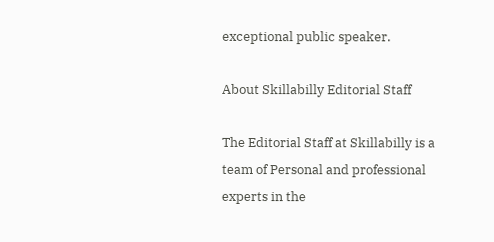exceptional public speaker.

About Skillabilly Editorial Staff

The Editorial Staff at Skillabilly is a team of Personal and professional experts in the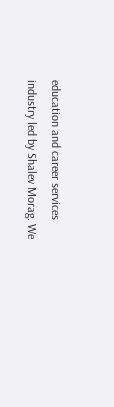education and career services industry led by Shalev Morag. We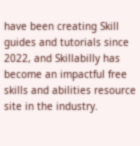have been creating Skill guides and tutorials since 2022, and Skillabilly has become an impactful free skills and abilities resource site in the industry.